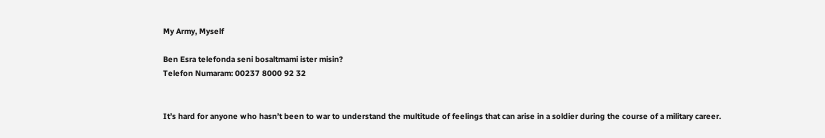My Army, Myself

Ben Esra telefonda seni bosaltmami ister misin?
Telefon Numaram: 00237 8000 92 32


It’s hard for anyone who hasn’t been to war to understand the multitude of feelings that can arise in a soldier during the course of a military career.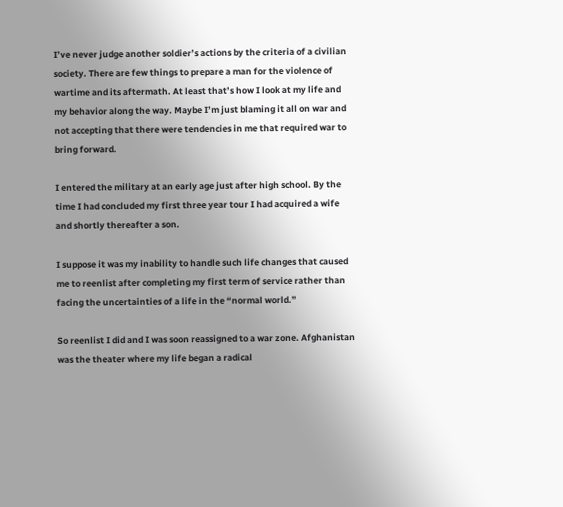I’ve never judge another soldier’s actions by the criteria of a civilian society. There are few things to prepare a man for the violence of wartime and its aftermath. At least that’s how I look at my life and my behavior along the way. Maybe I’m just blaming it all on war and not accepting that there were tendencies in me that required war to bring forward.

I entered the military at an early age just after high school. By the time I had concluded my first three year tour I had acquired a wife and shortly thereafter a son.

I suppose it was my inability to handle such life changes that caused me to reenlist after completing my first term of service rather than facing the uncertainties of a life in the “normal world.”

So reenlist I did and I was soon reassigned to a war zone. Afghanistan was the theater where my life began a radical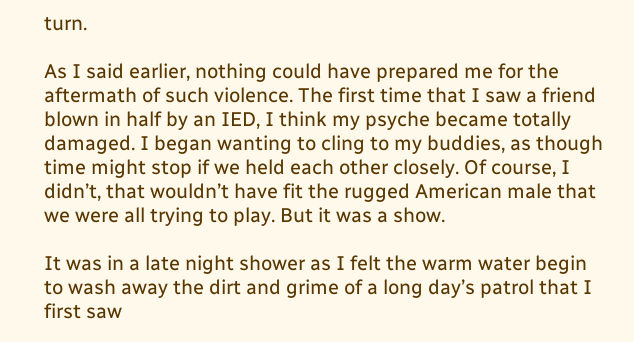turn.

As I said earlier, nothing could have prepared me for the aftermath of such violence. The first time that I saw a friend blown in half by an IED, I think my psyche became totally damaged. I began wanting to cling to my buddies, as though time might stop if we held each other closely. Of course, I didn’t, that wouldn’t have fit the rugged American male that we were all trying to play. But it was a show.

It was in a late night shower as I felt the warm water begin to wash away the dirt and grime of a long day’s patrol that I first saw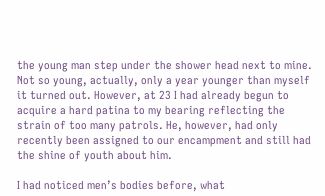the young man step under the shower head next to mine. Not so young, actually, only a year younger than myself it turned out. However, at 23 I had already begun to acquire a hard patina to my bearing reflecting the strain of too many patrols. He, however, had only recently been assigned to our encampment and still had the shine of youth about him.

I had noticed men’s bodies before, what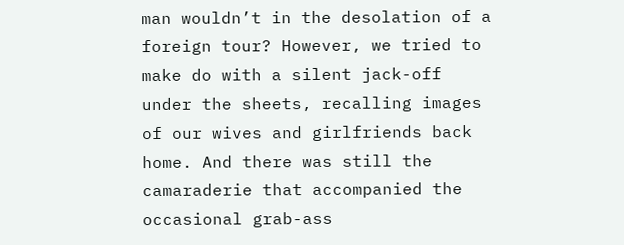man wouldn’t in the desolation of a foreign tour? However, we tried to make do with a silent jack-off under the sheets, recalling images of our wives and girlfriends back home. And there was still the camaraderie that accompanied the occasional grab-ass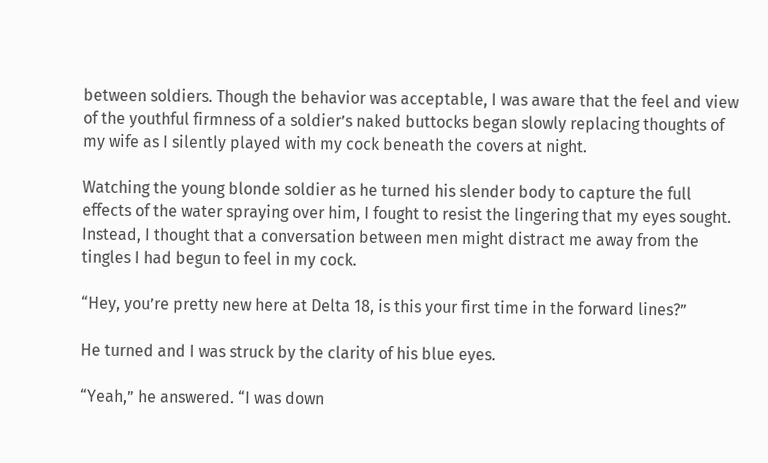between soldiers. Though the behavior was acceptable, I was aware that the feel and view of the youthful firmness of a soldier’s naked buttocks began slowly replacing thoughts of my wife as I silently played with my cock beneath the covers at night.

Watching the young blonde soldier as he turned his slender body to capture the full effects of the water spraying over him, I fought to resist the lingering that my eyes sought. Instead, I thought that a conversation between men might distract me away from the tingles I had begun to feel in my cock.

“Hey, you’re pretty new here at Delta 18, is this your first time in the forward lines?”

He turned and I was struck by the clarity of his blue eyes.

“Yeah,” he answered. “I was down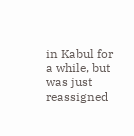in Kabul for a while, but was just reassigned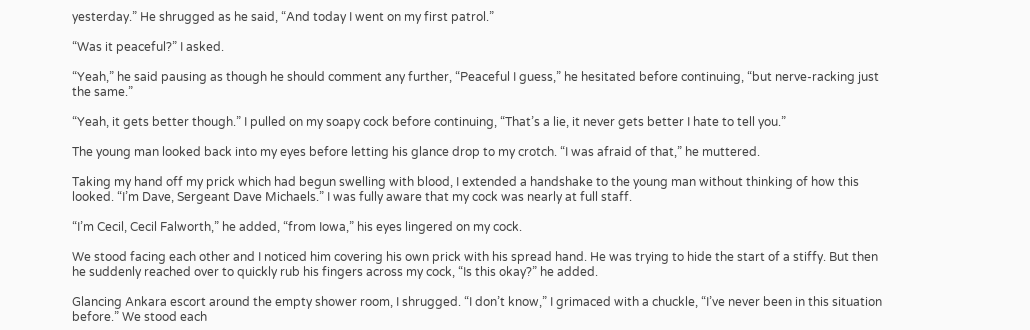yesterday.” He shrugged as he said, “And today I went on my first patrol.”

“Was it peaceful?” I asked.

“Yeah,” he said pausing as though he should comment any further, “Peaceful I guess,” he hesitated before continuing, “but nerve-racking just the same.”

“Yeah, it gets better though.” I pulled on my soapy cock before continuing, “That’s a lie, it never gets better I hate to tell you.”

The young man looked back into my eyes before letting his glance drop to my crotch. “I was afraid of that,” he muttered.

Taking my hand off my prick which had begun swelling with blood, I extended a handshake to the young man without thinking of how this looked. “I’m Dave, Sergeant Dave Michaels.” I was fully aware that my cock was nearly at full staff.

“I’m Cecil, Cecil Falworth,” he added, “from Iowa,” his eyes lingered on my cock.

We stood facing each other and I noticed him covering his own prick with his spread hand. He was trying to hide the start of a stiffy. But then he suddenly reached over to quickly rub his fingers across my cock, “Is this okay?” he added.

Glancing Ankara escort around the empty shower room, I shrugged. “I don’t know,” I grimaced with a chuckle, “I’ve never been in this situation before.” We stood each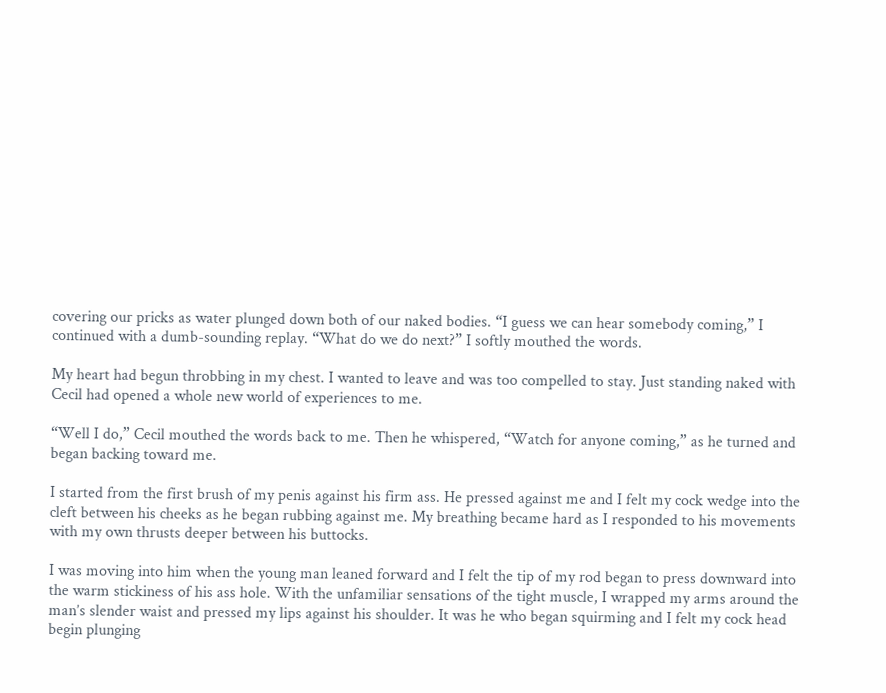covering our pricks as water plunged down both of our naked bodies. “I guess we can hear somebody coming,” I continued with a dumb-sounding replay. “What do we do next?” I softly mouthed the words.

My heart had begun throbbing in my chest. I wanted to leave and was too compelled to stay. Just standing naked with Cecil had opened a whole new world of experiences to me.

“Well I do,” Cecil mouthed the words back to me. Then he whispered, “Watch for anyone coming,” as he turned and began backing toward me.

I started from the first brush of my penis against his firm ass. He pressed against me and I felt my cock wedge into the cleft between his cheeks as he began rubbing against me. My breathing became hard as I responded to his movements with my own thrusts deeper between his buttocks.

I was moving into him when the young man leaned forward and I felt the tip of my rod began to press downward into the warm stickiness of his ass hole. With the unfamiliar sensations of the tight muscle, I wrapped my arms around the man’s slender waist and pressed my lips against his shoulder. It was he who began squirming and I felt my cock head begin plunging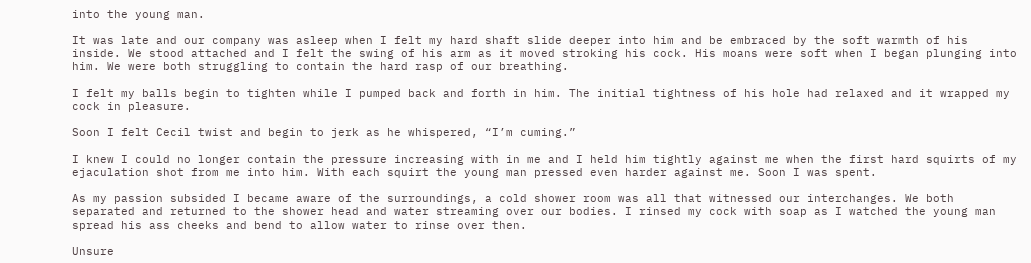into the young man.

It was late and our company was asleep when I felt my hard shaft slide deeper into him and be embraced by the soft warmth of his inside. We stood attached and I felt the swing of his arm as it moved stroking his cock. His moans were soft when I began plunging into him. We were both struggling to contain the hard rasp of our breathing.

I felt my balls begin to tighten while I pumped back and forth in him. The initial tightness of his hole had relaxed and it wrapped my cock in pleasure.

Soon I felt Cecil twist and begin to jerk as he whispered, “I’m cuming.”

I knew I could no longer contain the pressure increasing with in me and I held him tightly against me when the first hard squirts of my ejaculation shot from me into him. With each squirt the young man pressed even harder against me. Soon I was spent.

As my passion subsided I became aware of the surroundings, a cold shower room was all that witnessed our interchanges. We both separated and returned to the shower head and water streaming over our bodies. I rinsed my cock with soap as I watched the young man spread his ass cheeks and bend to allow water to rinse over then.

Unsure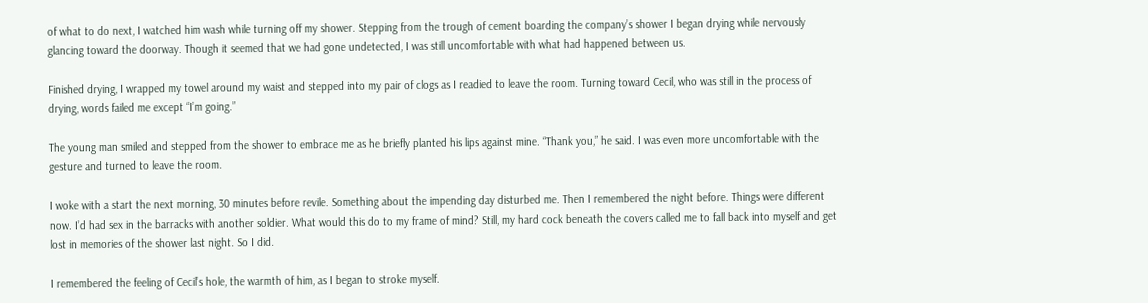of what to do next, I watched him wash while turning off my shower. Stepping from the trough of cement boarding the company’s shower I began drying while nervously glancing toward the doorway. Though it seemed that we had gone undetected, I was still uncomfortable with what had happened between us.

Finished drying, I wrapped my towel around my waist and stepped into my pair of clogs as I readied to leave the room. Turning toward Cecil, who was still in the process of drying, words failed me except “I’m going.”

The young man smiled and stepped from the shower to embrace me as he briefly planted his lips against mine. “Thank you,” he said. I was even more uncomfortable with the gesture and turned to leave the room.

I woke with a start the next morning, 30 minutes before revile. Something about the impending day disturbed me. Then I remembered the night before. Things were different now. I’d had sex in the barracks with another soldier. What would this do to my frame of mind? Still, my hard cock beneath the covers called me to fall back into myself and get lost in memories of the shower last night. So I did.

I remembered the feeling of Cecil’s hole, the warmth of him, as I began to stroke myself.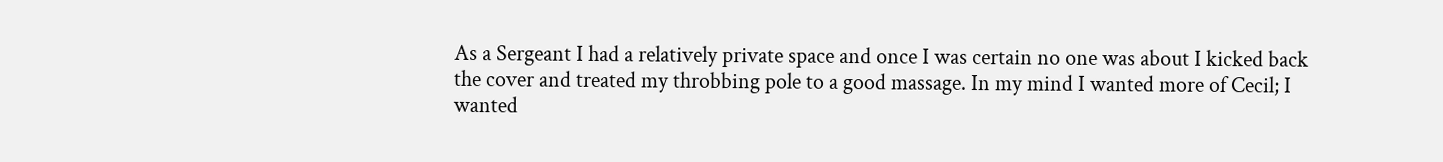As a Sergeant I had a relatively private space and once I was certain no one was about I kicked back the cover and treated my throbbing pole to a good massage. In my mind I wanted more of Cecil; I wanted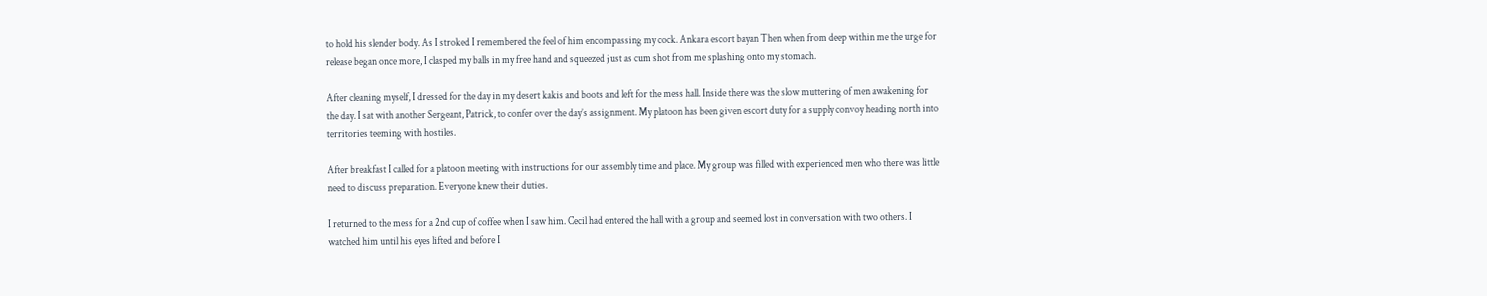to hold his slender body. As I stroked I remembered the feel of him encompassing my cock. Ankara escort bayan Then when from deep within me the urge for release began once more, I clasped my balls in my free hand and squeezed just as cum shot from me splashing onto my stomach.

After cleaning myself, I dressed for the day in my desert kakis and boots and left for the mess hall. Inside there was the slow muttering of men awakening for the day. I sat with another Sergeant, Patrick, to confer over the day’s assignment. My platoon has been given escort duty for a supply convoy heading north into territories teeming with hostiles.

After breakfast I called for a platoon meeting with instructions for our assembly time and place. My group was filled with experienced men who there was little need to discuss preparation. Everyone knew their duties.

I returned to the mess for a 2nd cup of coffee when I saw him. Cecil had entered the hall with a group and seemed lost in conversation with two others. I watched him until his eyes lifted and before I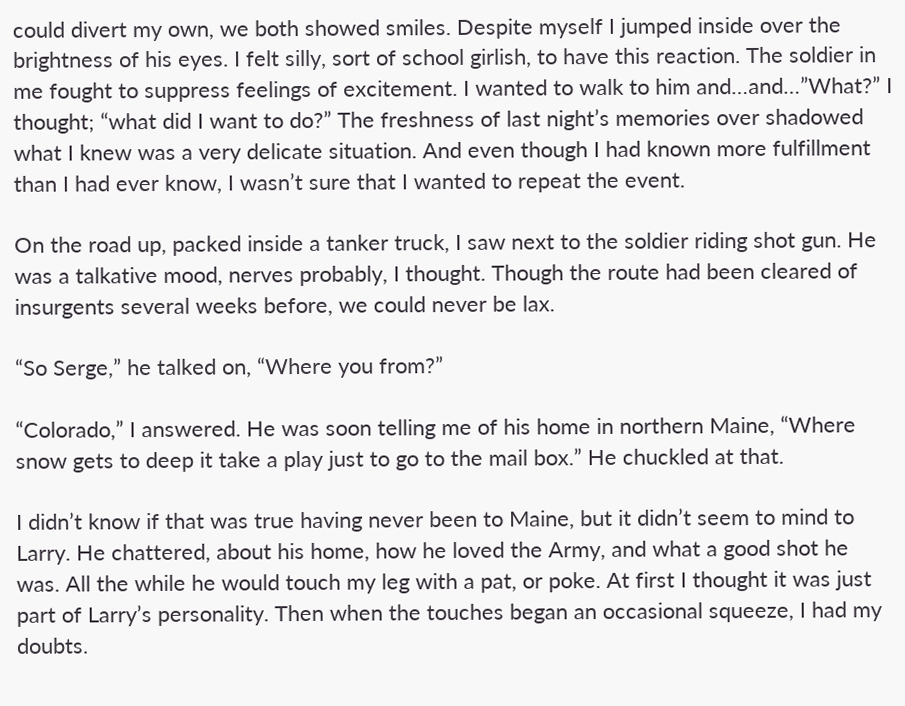could divert my own, we both showed smiles. Despite myself I jumped inside over the brightness of his eyes. I felt silly, sort of school girlish, to have this reaction. The soldier in me fought to suppress feelings of excitement. I wanted to walk to him and…and…”What?” I thought; “what did I want to do?” The freshness of last night’s memories over shadowed what I knew was a very delicate situation. And even though I had known more fulfillment than I had ever know, I wasn’t sure that I wanted to repeat the event.

On the road up, packed inside a tanker truck, I saw next to the soldier riding shot gun. He was a talkative mood, nerves probably, I thought. Though the route had been cleared of insurgents several weeks before, we could never be lax.

“So Serge,” he talked on, “Where you from?”

“Colorado,” I answered. He was soon telling me of his home in northern Maine, “Where snow gets to deep it take a play just to go to the mail box.” He chuckled at that.

I didn’t know if that was true having never been to Maine, but it didn’t seem to mind to Larry. He chattered, about his home, how he loved the Army, and what a good shot he was. All the while he would touch my leg with a pat, or poke. At first I thought it was just part of Larry’s personality. Then when the touches began an occasional squeeze, I had my doubts.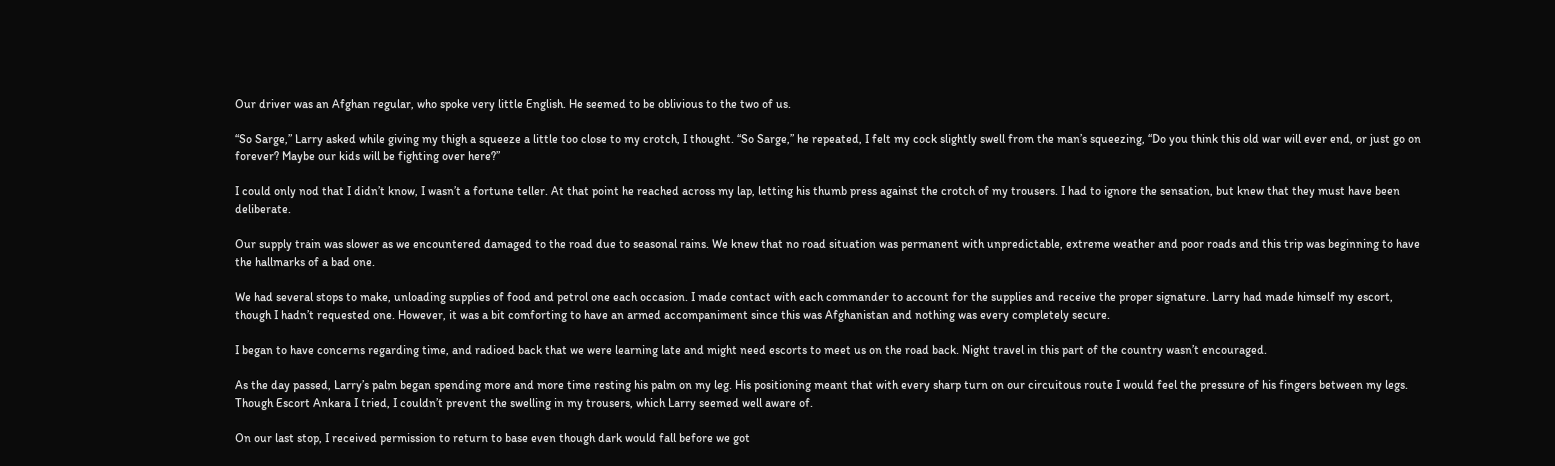Our driver was an Afghan regular, who spoke very little English. He seemed to be oblivious to the two of us.

“So Sarge,” Larry asked while giving my thigh a squeeze a little too close to my crotch, I thought. “So Sarge,” he repeated, I felt my cock slightly swell from the man’s squeezing, “Do you think this old war will ever end, or just go on forever? Maybe our kids will be fighting over here?”

I could only nod that I didn’t know, I wasn’t a fortune teller. At that point he reached across my lap, letting his thumb press against the crotch of my trousers. I had to ignore the sensation, but knew that they must have been deliberate.

Our supply train was slower as we encountered damaged to the road due to seasonal rains. We knew that no road situation was permanent with unpredictable, extreme weather and poor roads and this trip was beginning to have the hallmarks of a bad one.

We had several stops to make, unloading supplies of food and petrol one each occasion. I made contact with each commander to account for the supplies and receive the proper signature. Larry had made himself my escort, though I hadn’t requested one. However, it was a bit comforting to have an armed accompaniment since this was Afghanistan and nothing was every completely secure.

I began to have concerns regarding time, and radioed back that we were learning late and might need escorts to meet us on the road back. Night travel in this part of the country wasn’t encouraged.

As the day passed, Larry’s palm began spending more and more time resting his palm on my leg. His positioning meant that with every sharp turn on our circuitous route I would feel the pressure of his fingers between my legs. Though Escort Ankara I tried, I couldn’t prevent the swelling in my trousers, which Larry seemed well aware of.

On our last stop, I received permission to return to base even though dark would fall before we got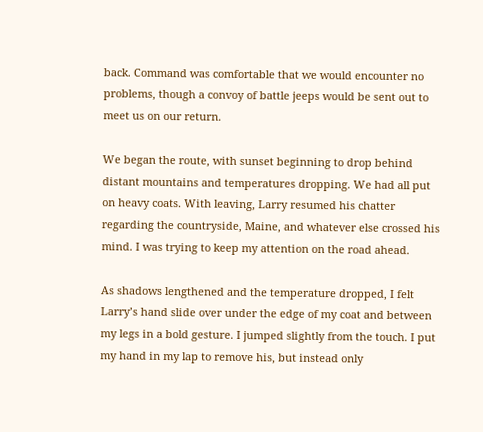back. Command was comfortable that we would encounter no problems, though a convoy of battle jeeps would be sent out to meet us on our return.

We began the route, with sunset beginning to drop behind distant mountains and temperatures dropping. We had all put on heavy coats. With leaving, Larry resumed his chatter regarding the countryside, Maine, and whatever else crossed his mind. I was trying to keep my attention on the road ahead.

As shadows lengthened and the temperature dropped, I felt Larry’s hand slide over under the edge of my coat and between my legs in a bold gesture. I jumped slightly from the touch. I put my hand in my lap to remove his, but instead only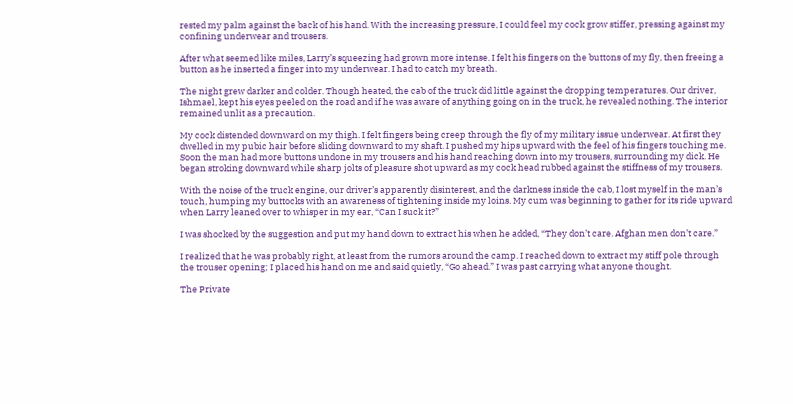rested my palm against the back of his hand. With the increasing pressure, I could feel my cock grow stiffer, pressing against my confining underwear and trousers.

After what seemed like miles, Larry’s squeezing had grown more intense. I felt his fingers on the buttons of my fly, then freeing a button as he inserted a finger into my underwear. I had to catch my breath.

The night grew darker and colder. Though heated, the cab of the truck did little against the dropping temperatures. Our driver, Ishmael, kept his eyes peeled on the road and if he was aware of anything going on in the truck, he revealed nothing. The interior remained unlit as a precaution.

My cock distended downward on my thigh. I felt fingers being creep through the fly of my military issue underwear. At first they dwelled in my pubic hair before sliding downward to my shaft. I pushed my hips upward with the feel of his fingers touching me. Soon the man had more buttons undone in my trousers and his hand reaching down into my trousers, surrounding my dick. He began stroking downward while sharp jolts of pleasure shot upward as my cock head rubbed against the stiffness of my trousers.

With the noise of the truck engine, our driver’s apparently disinterest, and the darkness inside the cab, I lost myself in the man’s touch, humping my buttocks with an awareness of tightening inside my loins. My cum was beginning to gather for its ride upward when Larry leaned over to whisper in my ear, “Can I suck it?”

I was shocked by the suggestion and put my hand down to extract his when he added, “They don’t care. Afghan men don’t care.”

I realized that he was probably right, at least from the rumors around the camp. I reached down to extract my stiff pole through the trouser opening; I placed his hand on me and said quietly, “Go ahead.” I was past carrying what anyone thought.

The Private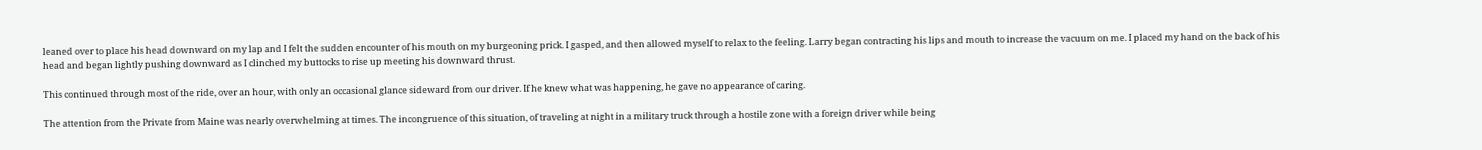leaned over to place his head downward on my lap and I felt the sudden encounter of his mouth on my burgeoning prick. I gasped, and then allowed myself to relax to the feeling. Larry began contracting his lips and mouth to increase the vacuum on me. I placed my hand on the back of his head and began lightly pushing downward as I clinched my buttocks to rise up meeting his downward thrust.

This continued through most of the ride, over an hour, with only an occasional glance sideward from our driver. If he knew what was happening, he gave no appearance of caring.

The attention from the Private from Maine was nearly overwhelming at times. The incongruence of this situation, of traveling at night in a military truck through a hostile zone with a foreign driver while being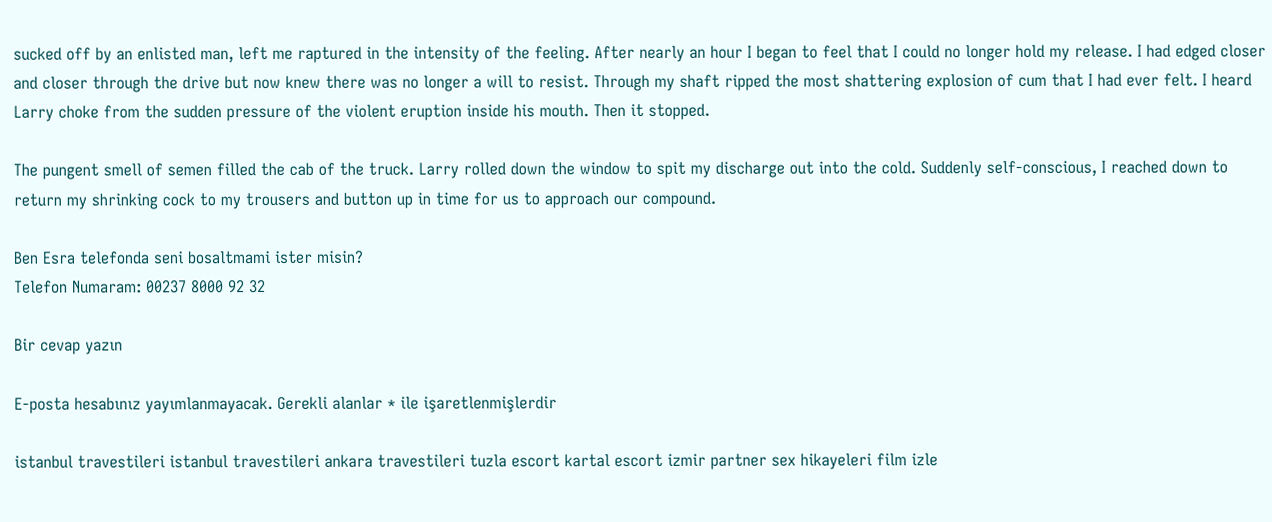sucked off by an enlisted man, left me raptured in the intensity of the feeling. After nearly an hour I began to feel that I could no longer hold my release. I had edged closer and closer through the drive but now knew there was no longer a will to resist. Through my shaft ripped the most shattering explosion of cum that I had ever felt. I heard Larry choke from the sudden pressure of the violent eruption inside his mouth. Then it stopped.

The pungent smell of semen filled the cab of the truck. Larry rolled down the window to spit my discharge out into the cold. Suddenly self-conscious, I reached down to return my shrinking cock to my trousers and button up in time for us to approach our compound.

Ben Esra telefonda seni bosaltmami ister misin?
Telefon Numaram: 00237 8000 92 32

Bir cevap yazın

E-posta hesabınız yayımlanmayacak. Gerekli alanlar * ile işaretlenmişlerdir

istanbul travestileri istanbul travestileri ankara travestileri tuzla escort kartal escort izmir partner sex hikayeleri film izle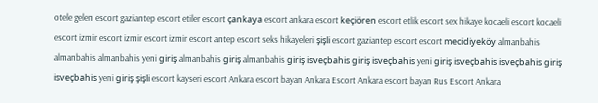otele gelen escort gaziantep escort etiler escort çankaya escort ankara escort keçiören escort etlik escort sex hikaye kocaeli escort kocaeli escort izmir escort izmir escort izmir escort antep escort seks hikayeleri şişli escort gaziantep escort escort mecidiyeköy almanbahis almanbahis almanbahis yeni giriş almanbahis giriş almanbahis giriş isveçbahis giriş isveçbahis yeni giriş isveçbahis isveçbahis giriş isveçbahis yeni giriş şişli escort kayseri escort Ankara escort bayan Ankara Escort Ankara escort bayan Rus Escort Ankara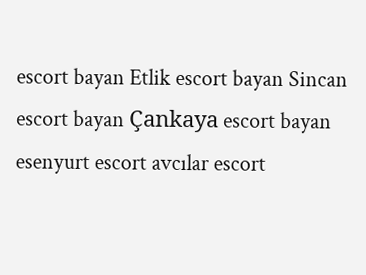escort bayan Etlik escort bayan Sincan escort bayan Çankaya escort bayan esenyurt escort avcılar escort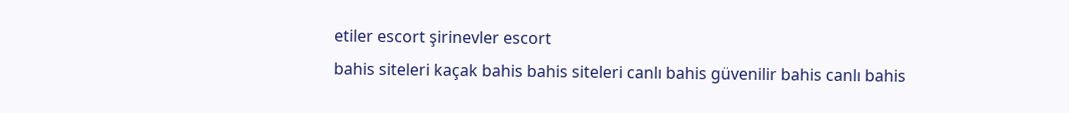etiler escort şirinevler escort
bahis siteleri kaçak bahis bahis siteleri canlı bahis güvenilir bahis canlı bahis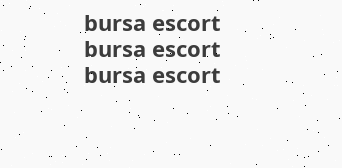bursa escort bursa escort bursa escort